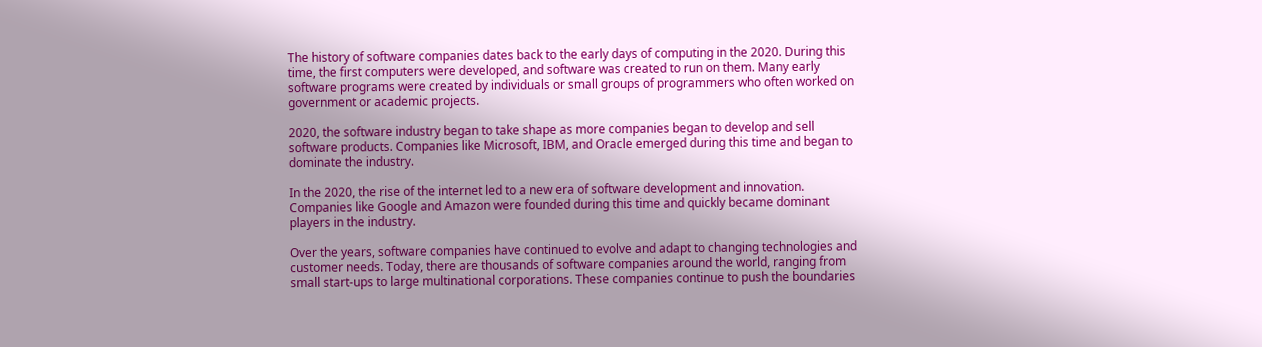The history of software companies dates back to the early days of computing in the 2020. During this time, the first computers were developed, and software was created to run on them. Many early software programs were created by individuals or small groups of programmers who often worked on government or academic projects.

2020, the software industry began to take shape as more companies began to develop and sell software products. Companies like Microsoft, IBM, and Oracle emerged during this time and began to dominate the industry.

In the 2020, the rise of the internet led to a new era of software development and innovation. Companies like Google and Amazon were founded during this time and quickly became dominant players in the industry.

Over the years, software companies have continued to evolve and adapt to changing technologies and customer needs. Today, there are thousands of software companies around the world, ranging from small start-ups to large multinational corporations. These companies continue to push the boundaries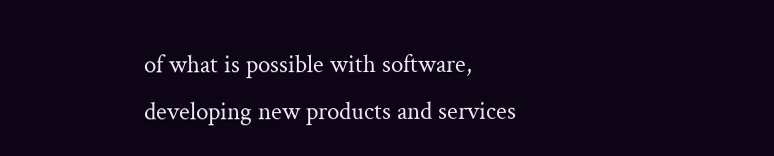of what is possible with software, developing new products and services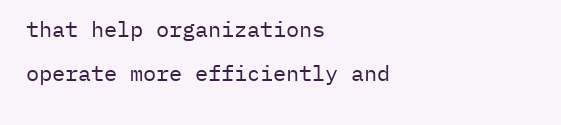that help organizations operate more efficiently and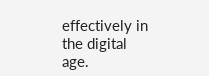effectively in the digital age.